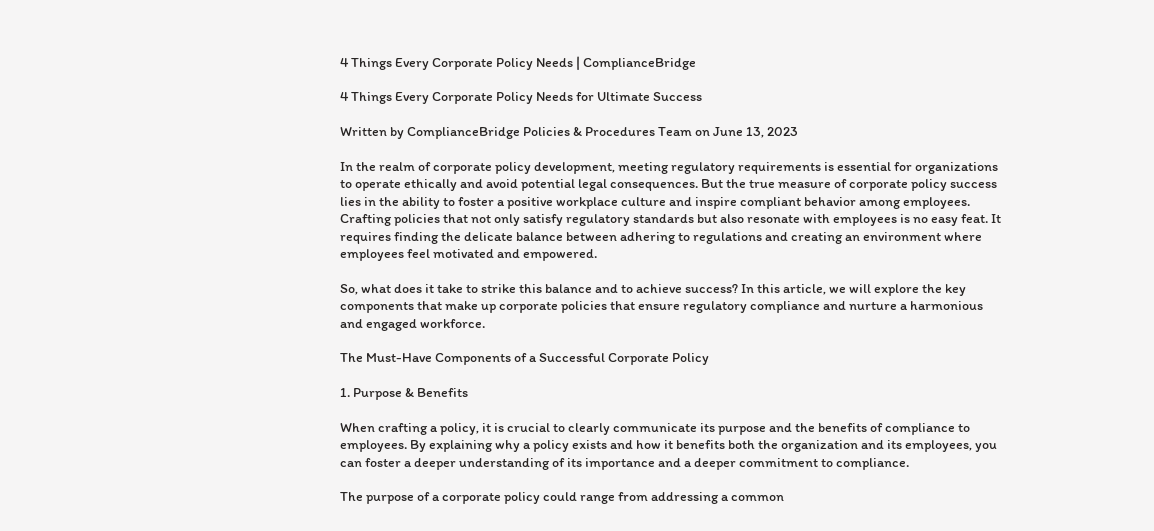4 Things Every Corporate Policy Needs | ComplianceBridge

4 Things Every Corporate Policy Needs for Ultimate Success

Written by ComplianceBridge Policies & Procedures Team on June 13, 2023

In the realm of corporate policy development, meeting regulatory requirements is essential for organizations to operate ethically and avoid potential legal consequences. But the true measure of corporate policy success lies in the ability to foster a positive workplace culture and inspire compliant behavior among employees. Crafting policies that not only satisfy regulatory standards but also resonate with employees is no easy feat. It requires finding the delicate balance between adhering to regulations and creating an environment where employees feel motivated and empowered.

So, what does it take to strike this balance and to achieve success? In this article, we will explore the key components that make up corporate policies that ensure regulatory compliance and nurture a harmonious and engaged workforce.

The Must-Have Components of a Successful Corporate Policy

1. Purpose & Benefits

When crafting a policy, it is crucial to clearly communicate its purpose and the benefits of compliance to employees. By explaining why a policy exists and how it benefits both the organization and its employees, you can foster a deeper understanding of its importance and a deeper commitment to compliance.

The purpose of a corporate policy could range from addressing a common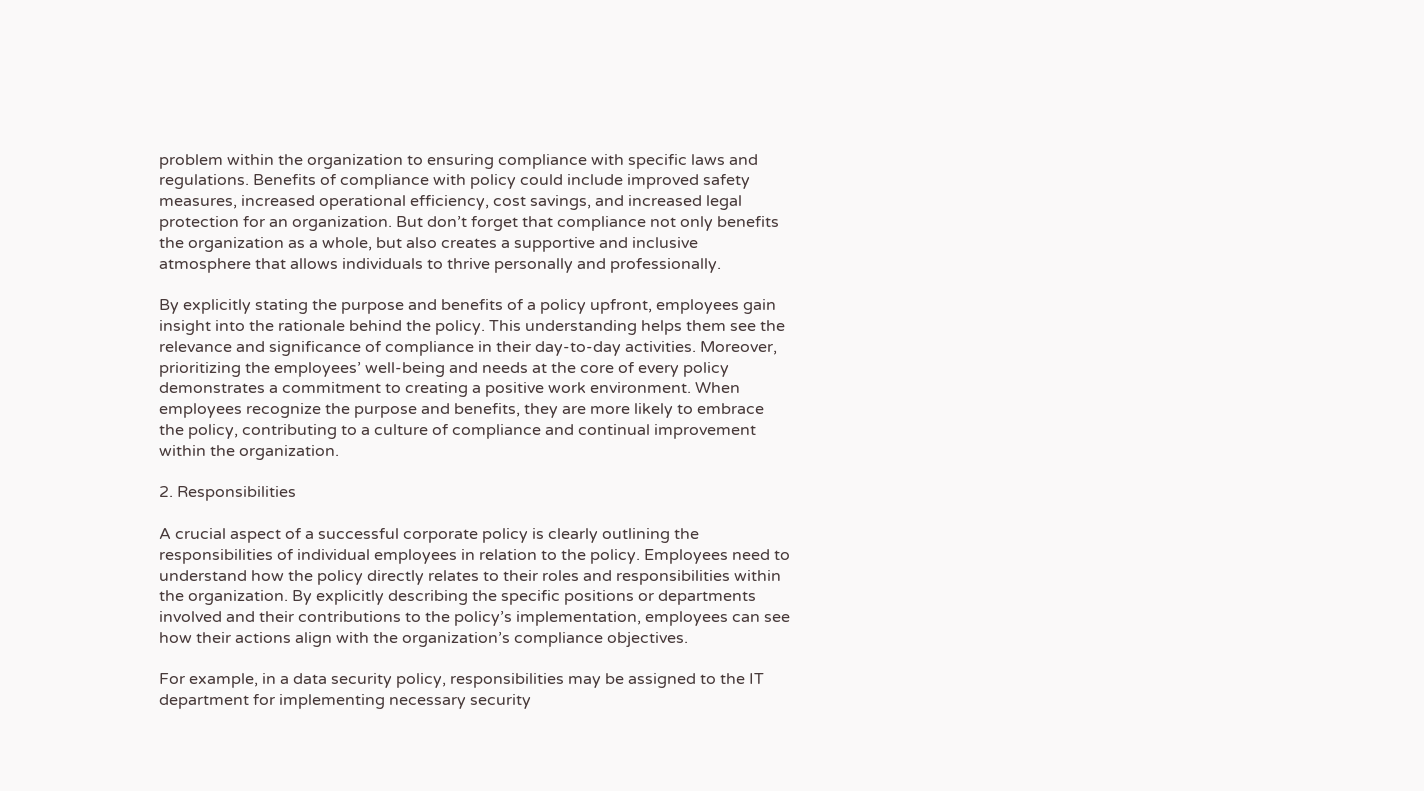problem within the organization to ensuring compliance with specific laws and regulations. Benefits of compliance with policy could include improved safety measures, increased operational efficiency, cost savings, and increased legal protection for an organization. But don’t forget that compliance not only benefits the organization as a whole, but also creates a supportive and inclusive atmosphere that allows individuals to thrive personally and professionally.

By explicitly stating the purpose and benefits of a policy upfront, employees gain insight into the rationale behind the policy. This understanding helps them see the relevance and significance of compliance in their day-to-day activities. Moreover, prioritizing the employees’ well-being and needs at the core of every policy demonstrates a commitment to creating a positive work environment. When employees recognize the purpose and benefits, they are more likely to embrace the policy, contributing to a culture of compliance and continual improvement within the organization.

2. Responsibilities

A crucial aspect of a successful corporate policy is clearly outlining the responsibilities of individual employees in relation to the policy. Employees need to understand how the policy directly relates to their roles and responsibilities within the organization. By explicitly describing the specific positions or departments involved and their contributions to the policy’s implementation, employees can see how their actions align with the organization’s compliance objectives.

For example, in a data security policy, responsibilities may be assigned to the IT department for implementing necessary security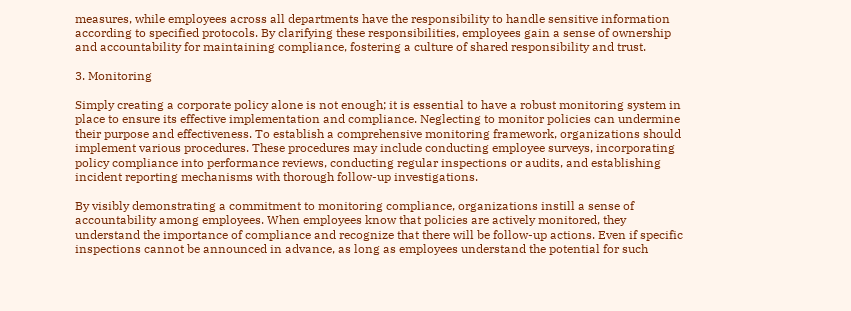measures, while employees across all departments have the responsibility to handle sensitive information according to specified protocols. By clarifying these responsibilities, employees gain a sense of ownership and accountability for maintaining compliance, fostering a culture of shared responsibility and trust.

3. Monitoring

Simply creating a corporate policy alone is not enough; it is essential to have a robust monitoring system in place to ensure its effective implementation and compliance. Neglecting to monitor policies can undermine their purpose and effectiveness. To establish a comprehensive monitoring framework, organizations should implement various procedures. These procedures may include conducting employee surveys, incorporating policy compliance into performance reviews, conducting regular inspections or audits, and establishing incident reporting mechanisms with thorough follow-up investigations.

By visibly demonstrating a commitment to monitoring compliance, organizations instill a sense of accountability among employees. When employees know that policies are actively monitored, they understand the importance of compliance and recognize that there will be follow-up actions. Even if specific inspections cannot be announced in advance, as long as employees understand the potential for such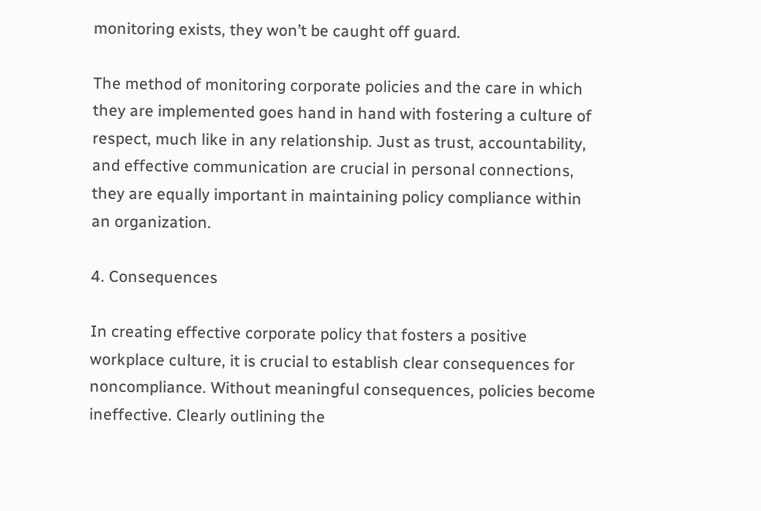monitoring exists, they won’t be caught off guard.

The method of monitoring corporate policies and the care in which they are implemented goes hand in hand with fostering a culture of respect, much like in any relationship. Just as trust, accountability, and effective communication are crucial in personal connections, they are equally important in maintaining policy compliance within an organization.

4. Consequences

In creating effective corporate policy that fosters a positive workplace culture, it is crucial to establish clear consequences for noncompliance. Without meaningful consequences, policies become ineffective. Clearly outlining the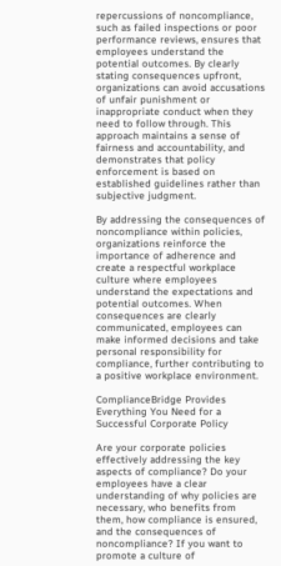repercussions of noncompliance, such as failed inspections or poor performance reviews, ensures that employees understand the potential outcomes. By clearly stating consequences upfront, organizations can avoid accusations of unfair punishment or inappropriate conduct when they need to follow through. This approach maintains a sense of fairness and accountability, and demonstrates that policy enforcement is based on established guidelines rather than subjective judgment.

By addressing the consequences of noncompliance within policies, organizations reinforce the importance of adherence and create a respectful workplace culture where employees understand the expectations and potential outcomes. When consequences are clearly communicated, employees can make informed decisions and take personal responsibility for compliance, further contributing to a positive workplace environment.

ComplianceBridge Provides Everything You Need for a Successful Corporate Policy

Are your corporate policies effectively addressing the key aspects of compliance? Do your employees have a clear understanding of why policies are necessary, who benefits from them, how compliance is ensured, and the consequences of noncompliance? If you want to promote a culture of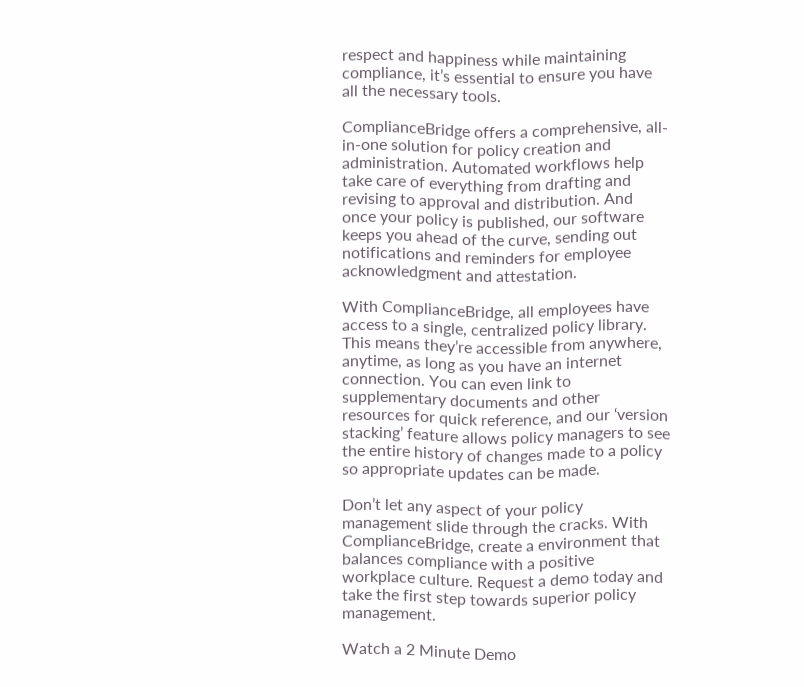respect and happiness while maintaining compliance, it’s essential to ensure you have all the necessary tools.

ComplianceBridge offers a comprehensive, all-in-one solution for policy creation and administration. Automated workflows help take care of everything from drafting and revising to approval and distribution. And once your policy is published, our software keeps you ahead of the curve, sending out notifications and reminders for employee acknowledgment and attestation.

With ComplianceBridge, all employees have access to a single, centralized policy library. This means they’re accessible from anywhere, anytime, as long as you have an internet connection. You can even link to supplementary documents and other resources for quick reference, and our ‘version stacking’ feature allows policy managers to see the entire history of changes made to a policy so appropriate updates can be made.

Don’t let any aspect of your policy management slide through the cracks. With ComplianceBridge, create a environment that balances compliance with a positive workplace culture. Request a demo today and take the first step towards superior policy management.

Watch a 2 Minute Demo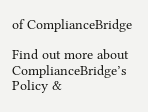of ComplianceBridge

Find out more about ComplianceBridge’s Policy &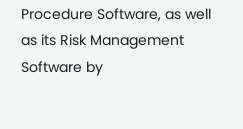Procedure Software, as well as its Risk Management Software by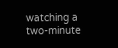watching a two-minute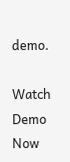demo.

Watch Demo Now